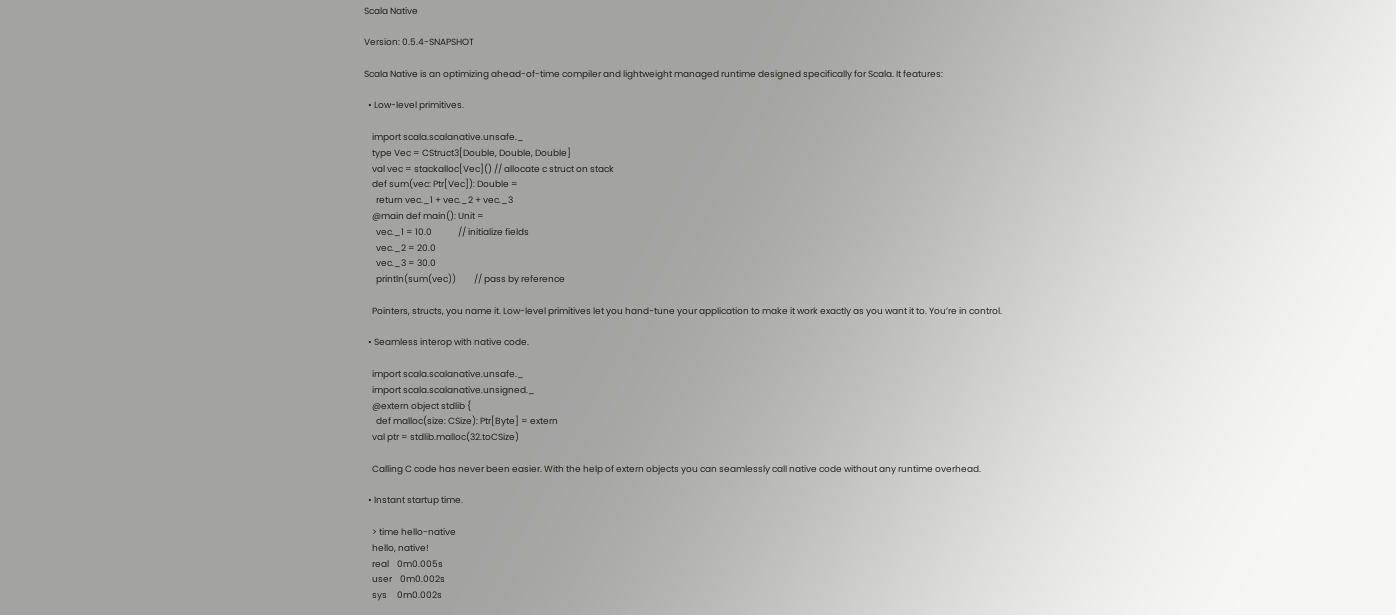Scala Native

Version: 0.5.4-SNAPSHOT

Scala Native is an optimizing ahead-of-time compiler and lightweight managed runtime designed specifically for Scala. It features:

  • Low-level primitives.

    import scala.scalanative.unsafe._
    type Vec = CStruct3[Double, Double, Double]
    val vec = stackalloc[Vec]() // allocate c struct on stack
    def sum(vec: Ptr[Vec]): Double =
      return vec._1 + vec._2 + vec._3
    @main def main(): Unit =
      vec._1 = 10.0             // initialize fields
      vec._2 = 20.0
      vec._3 = 30.0
      println(sum(vec))         // pass by reference

    Pointers, structs, you name it. Low-level primitives let you hand-tune your application to make it work exactly as you want it to. You’re in control.

  • Seamless interop with native code.

    import scala.scalanative.unsafe._
    import scala.scalanative.unsigned._
    @extern object stdlib {
      def malloc(size: CSize): Ptr[Byte] = extern
    val ptr = stdlib.malloc(32.toCSize)

    Calling C code has never been easier. With the help of extern objects you can seamlessly call native code without any runtime overhead.

  • Instant startup time.

    > time hello-native
    hello, native!
    real    0m0.005s
    user    0m0.002s
    sys     0m0.002s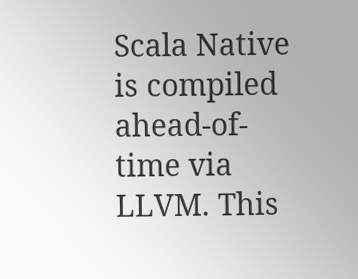Scala Native is compiled ahead-of-time via LLVM. This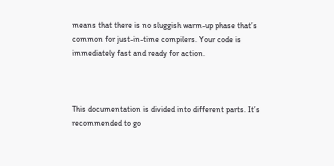means that there is no sluggish warm-up phase that’s common for just-in-time compilers. Your code is immediately fast and ready for action.



This documentation is divided into different parts. It’s recommended to go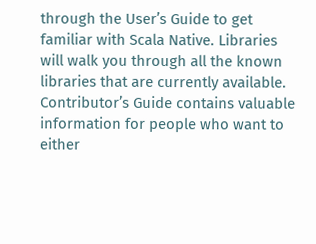through the User’s Guide to get familiar with Scala Native. Libraries will walk you through all the known libraries that are currently available. Contributor’s Guide contains valuable information for people who want to either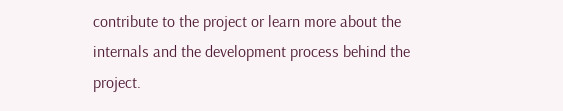contribute to the project or learn more about the internals and the development process behind the project.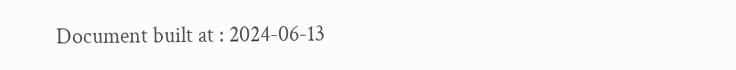Document built at : 2024-06-13